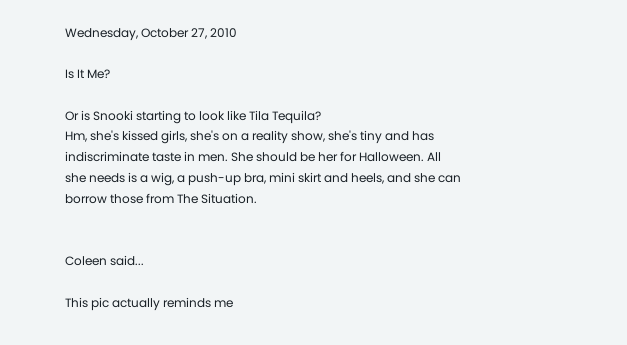Wednesday, October 27, 2010

Is It Me?

Or is Snooki starting to look like Tila Tequila?
Hm, she's kissed girls, she's on a reality show, she's tiny and has indiscriminate taste in men. She should be her for Halloween. All she needs is a wig, a push-up bra, mini skirt and heels, and she can borrow those from The Situation.


Coleen said...

This pic actually reminds me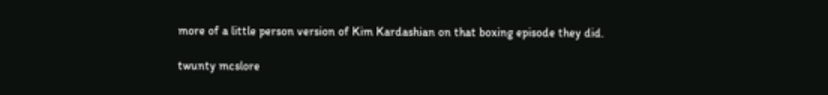more of a little person version of Kim Kardashian on that boxing episode they did.

twunty mcslore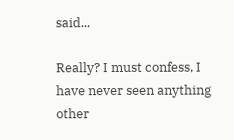said...

Really? I must confess, I have never seen anything other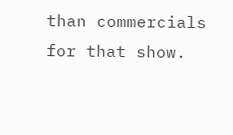than commercials for that show.